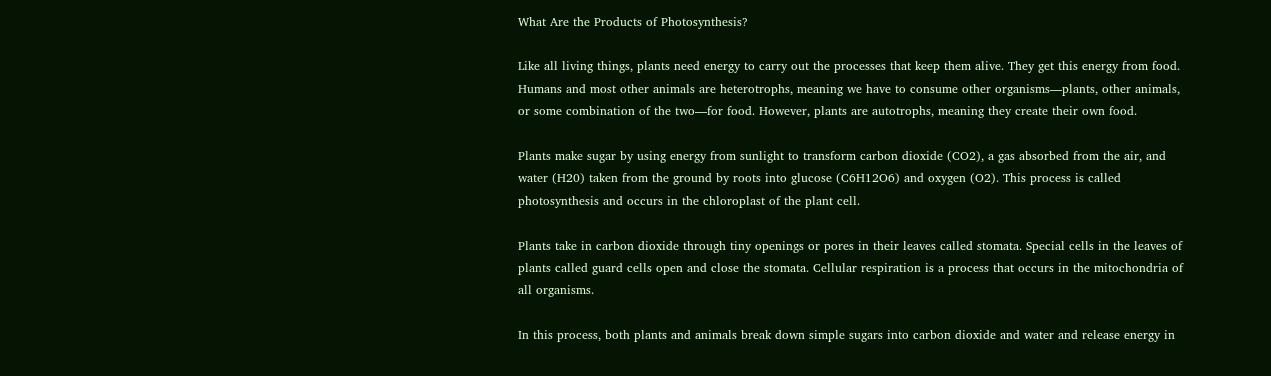What Are the Products of Photosynthesis?

Like all living things, plants need energy to carry out the processes that keep them alive. They get this energy from food. Humans and most other animals are heterotrophs, meaning we have to consume other organisms—plants, other animals, or some combination of the two—for food. However, plants are autotrophs, meaning they create their own food.

Plants make sugar by using energy from sunlight to transform carbon dioxide (CO2), a gas absorbed from the air, and water (H20) taken from the ground by roots into glucose (C6H12O6) and oxygen (O2). This process is called photosynthesis and occurs in the chloroplast of the plant cell.

Plants take in carbon dioxide through tiny openings or pores in their leaves called stomata. Special cells in the leaves of plants called guard cells open and close the stomata. Cellular respiration is a process that occurs in the mitochondria of all organisms.

In this process, both plants and animals break down simple sugars into carbon dioxide and water and release energy in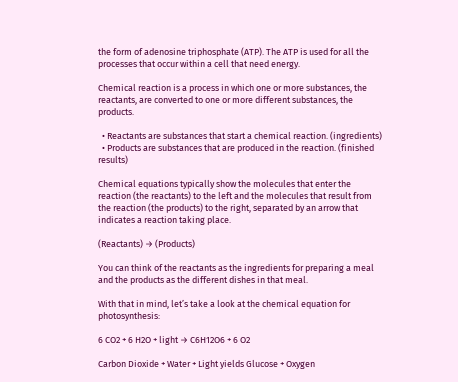the form of adenosine triphosphate (ATP). The ATP is used for all the processes that occur within a cell that need energy.

Chemical reaction is a process in which one or more substances, the reactants, are converted to one or more different substances, the products.

  • Reactants are substances that start a chemical reaction. (ingredients)
  • Products are substances that are produced in the reaction. (finished results)

Chemical equations typically show the molecules that enter the reaction (the reactants) to the left and the molecules that result from the reaction (the products) to the right, separated by an arrow that indicates a reaction taking place.

(Reactants) → (Products)

You can think of the reactants as the ingredients for preparing a meal and the products as the different dishes in that meal.

With that in mind, let’s take a look at the chemical equation for photosynthesis:

6 CO2 + 6 H2O + light → C6H12O6 + 6 O2

Carbon Dioxide + Water + Light yields Glucose + Oxygen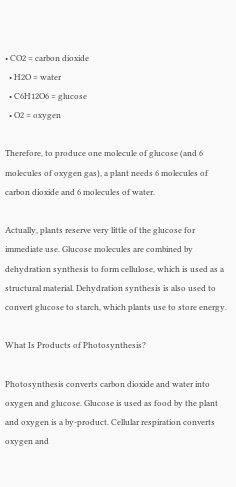• CO2 = carbon dioxide
  • H2O = water
  • C6H12O6 = glucose
  • O2 = oxygen

Therefore, to produce one molecule of glucose (and 6 molecules of oxygen gas), a plant needs 6 molecules of carbon dioxide and 6 molecules of water.

Actually, plants reserve very little of the glucose for immediate use. Glucose molecules are combined by dehydration synthesis to form cellulose, which is used as a structural material. Dehydration synthesis is also used to convert glucose to starch, which plants use to store energy.

What Is Products of Photosynthesis?

Photosynthesis converts carbon dioxide and water into oxygen and glucose. Glucose is used as food by the plant and oxygen is a by-product. Cellular respiration converts oxygen and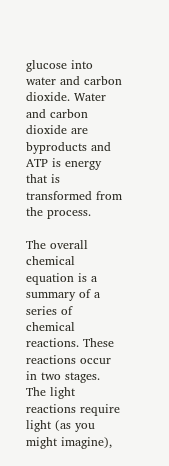glucose into water and carbon dioxide. Water and carbon dioxide are byproducts and ATP is energy that is transformed from the process.

The overall chemical equation is a summary of a series of chemical reactions. These reactions occur in two stages. The light reactions require light (as you might imagine),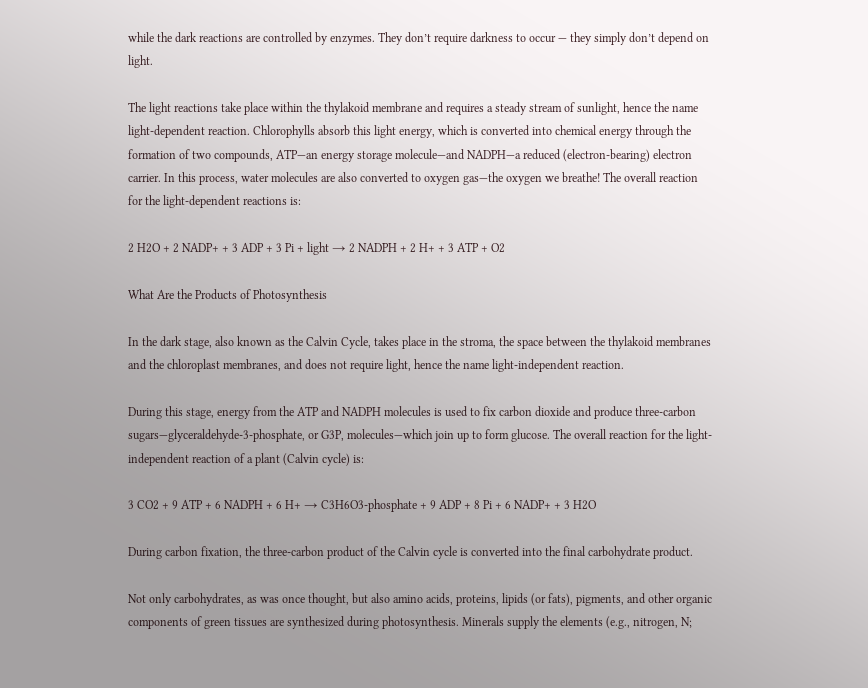while the dark reactions are controlled by enzymes. They don’t require darkness to occur — they simply don’t depend on light.

The light reactions take place within the thylakoid membrane and requires a steady stream of sunlight, hence the name light-dependent reaction. Chlorophylls absorb this light energy, which is converted into chemical energy through the formation of two compounds, ATP—an energy storage molecule—and NADPH—a reduced (electron-bearing) electron carrier. In this process, water molecules are also converted to oxygen gas—the oxygen we breathe! The overall reaction for the light-dependent reactions is:

2 H2O + 2 NADP+ + 3 ADP + 3 Pi + light → 2 NADPH + 2 H+ + 3 ATP + O2

What Are the Products of Photosynthesis

In the dark stage, also known as the Calvin Cycle, takes place in the stroma, the space between the thylakoid membranes and the chloroplast membranes, and does not require light, hence the name light-independent reaction.

During this stage, energy from the ATP and NADPH molecules is used to fix carbon dioxide and produce three-carbon sugars—glyceraldehyde-3-phosphate, or G3P, molecules—which join up to form glucose. The overall reaction for the light-independent reaction of a plant (Calvin cycle) is:

3 CO2 + 9 ATP + 6 NADPH + 6 H+ → C3H6O3-phosphate + 9 ADP + 8 Pi + 6 NADP+ + 3 H2O

During carbon fixation, the three-carbon product of the Calvin cycle is converted into the final carbohydrate product.

Not only carbohydrates, as was once thought, but also amino acids, proteins, lipids (or fats), pigments, and other organic components of green tissues are synthesized during photosynthesis. Minerals supply the elements (e.g., nitrogen, N;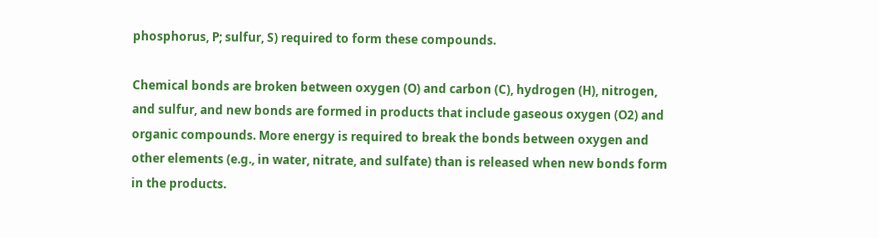phosphorus, P; sulfur, S) required to form these compounds.

Chemical bonds are broken between oxygen (O) and carbon (C), hydrogen (H), nitrogen, and sulfur, and new bonds are formed in products that include gaseous oxygen (O2) and organic compounds. More energy is required to break the bonds between oxygen and other elements (e.g., in water, nitrate, and sulfate) than is released when new bonds form in the products.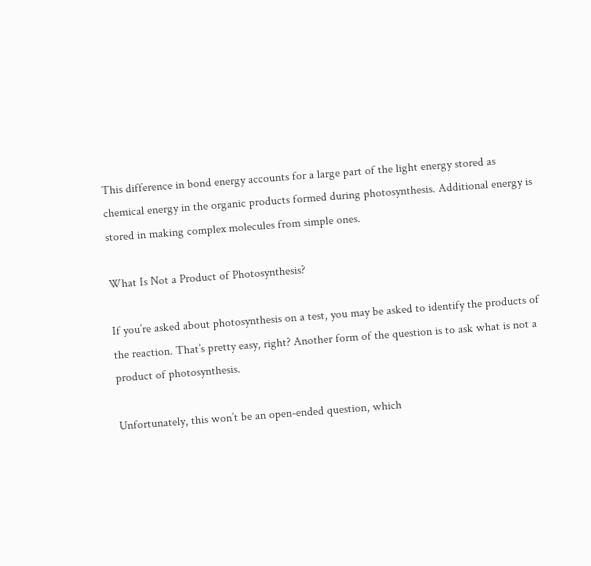This difference in bond energy accounts for a large part of the light energy stored as chemical energy in the organic products formed during photosynthesis. Additional energy is stored in making complex molecules from simple ones.

What Is Not a Product of Photosynthesis?

If you’re asked about photosynthesis on a test, you may be asked to identify the products of the reaction. That’s pretty easy, right? Another form of the question is to ask what is not a product of photosynthesis.

Unfortunately, this won’t be an open-ended question, which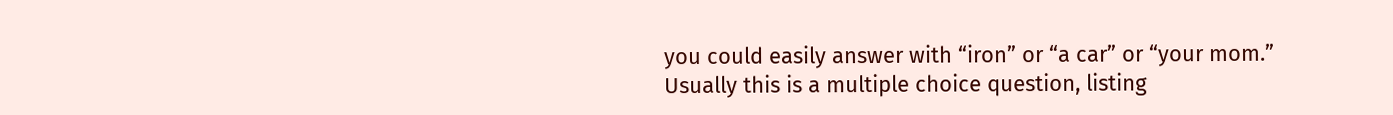you could easily answer with “iron” or “a car” or “your mom.” Usually this is a multiple choice question, listing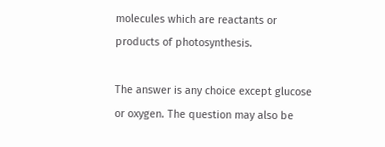molecules which are reactants or products of photosynthesis.

The answer is any choice except glucose or oxygen. The question may also be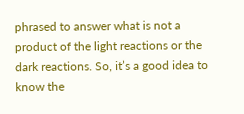phrased to answer what is not a product of the light reactions or the dark reactions. So, it’s a good idea to know the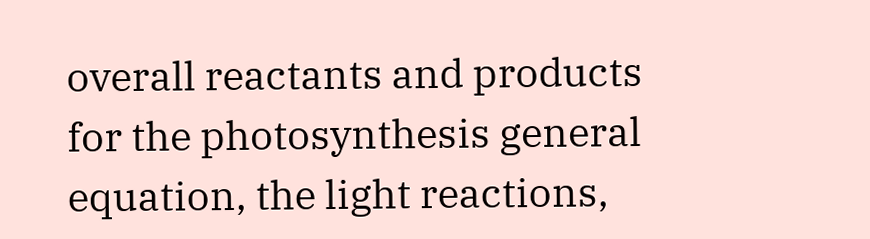overall reactants and products for the photosynthesis general equation, the light reactions,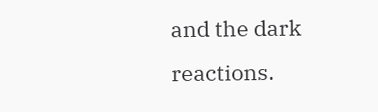and the dark reactions.